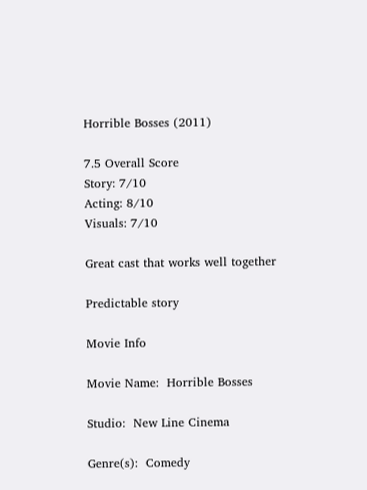Horrible Bosses (2011)

7.5 Overall Score
Story: 7/10
Acting: 8/10
Visuals: 7/10

Great cast that works well together

Predictable story

Movie Info

Movie Name:  Horrible Bosses

Studio:  New Line Cinema

Genre(s):  Comedy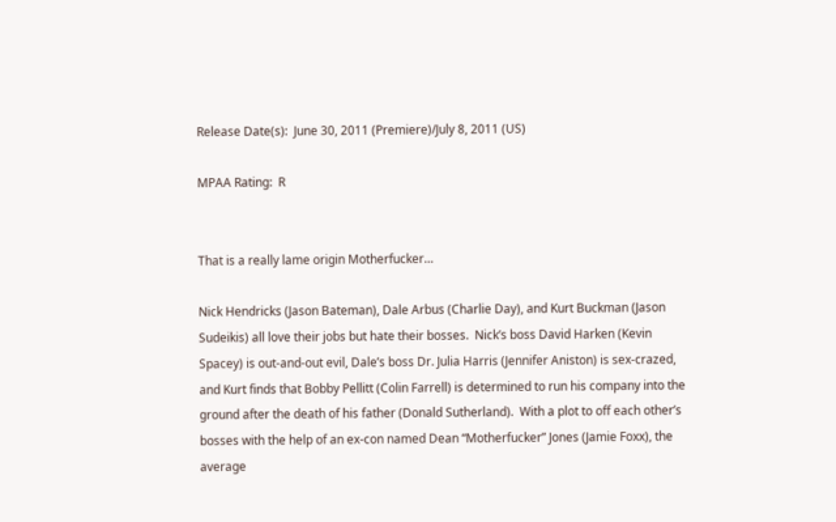Release Date(s):  June 30, 2011 (Premiere)/July 8, 2011 (US)

MPAA Rating:  R


That is a really lame origin Motherfucker…

Nick Hendricks (Jason Bateman), Dale Arbus (Charlie Day), and Kurt Buckman (Jason Sudeikis) all love their jobs but hate their bosses.  Nick’s boss David Harken (Kevin Spacey) is out-and-out evil, Dale’s boss Dr. Julia Harris (Jennifer Aniston) is sex-crazed, and Kurt finds that Bobby Pellitt (Colin Farrell) is determined to run his company into the ground after the death of his father (Donald Sutherland).  With a plot to off each other’s bosses with the help of an ex-con named Dean “Motherfucker” Jones (Jamie Foxx), the average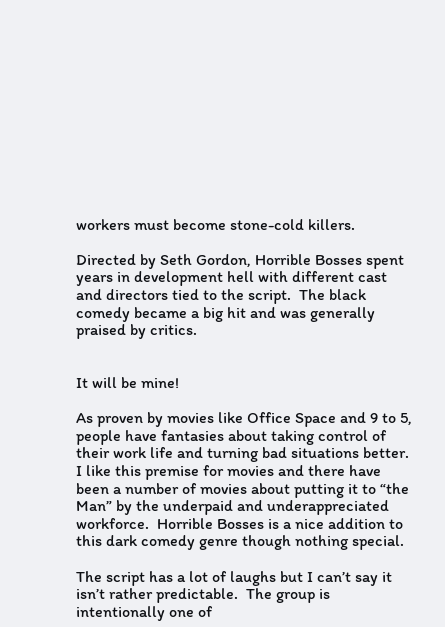workers must become stone-cold killers.

Directed by Seth Gordon, Horrible Bosses spent years in development hell with different cast and directors tied to the script.  The black comedy became a big hit and was generally praised by critics.


It will be mine!

As proven by movies like Office Space and 9 to 5, people have fantasies about taking control of their work life and turning bad situations better.  I like this premise for movies and there have been a number of movies about putting it to “the Man” by the underpaid and underappreciated workforce.  Horrible Bosses is a nice addition to this dark comedy genre though nothing special.

The script has a lot of laughs but I can’t say it isn’t rather predictable.  The group is intentionally one of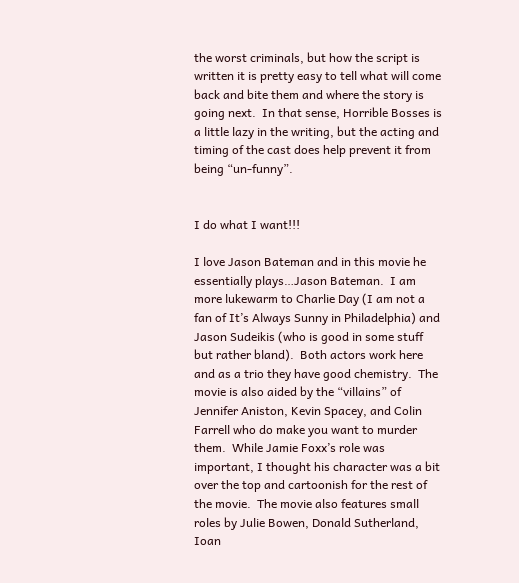the worst criminals, but how the script is written it is pretty easy to tell what will come back and bite them and where the story is going next.  In that sense, Horrible Bosses is a little lazy in the writing, but the acting and timing of the cast does help prevent it from being “un-funny”.


I do what I want!!!

I love Jason Bateman and in this movie he essentially plays…Jason Bateman.  I am more lukewarm to Charlie Day (I am not a fan of It’s Always Sunny in Philadelphia) and Jason Sudeikis (who is good in some stuff but rather bland).  Both actors work here and as a trio they have good chemistry.  The movie is also aided by the “villains” of Jennifer Aniston, Kevin Spacey, and Colin Farrell who do make you want to murder them.  While Jamie Foxx’s role was important, I thought his character was a bit over the top and cartoonish for the rest of the movie.  The movie also features small roles by Julie Bowen, Donald Sutherland, Ioan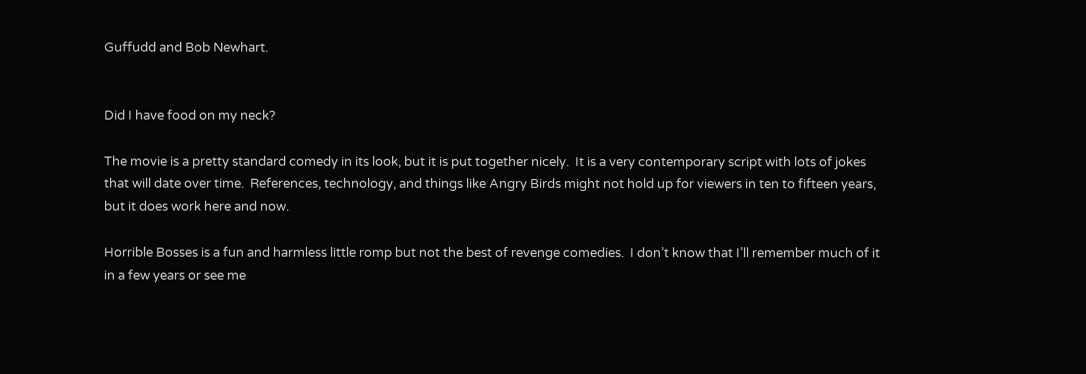Guffudd and Bob Newhart.


Did I have food on my neck?

The movie is a pretty standard comedy in its look, but it is put together nicely.  It is a very contemporary script with lots of jokes that will date over time.  References, technology, and things like Angry Birds might not hold up for viewers in ten to fifteen years, but it does work here and now.

Horrible Bosses is a fun and harmless little romp but not the best of revenge comedies.  I don’t know that I’ll remember much of it in a few years or see me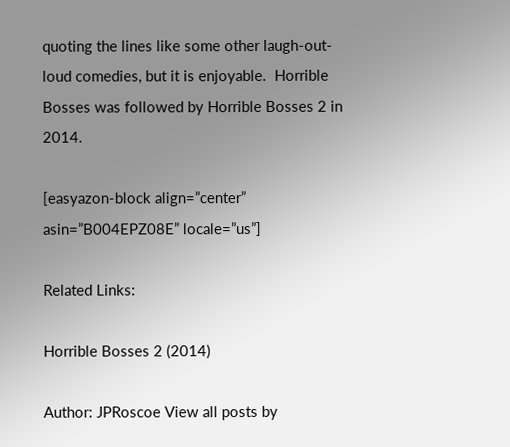quoting the lines like some other laugh-out-loud comedies, but it is enjoyable.  Horrible Bosses was followed by Horrible Bosses 2 in 2014.

[easyazon-block align=”center” asin=”B004EPZ08E” locale=”us”]

Related Links:

Horrible Bosses 2 (2014)

Author: JPRoscoe View all posts by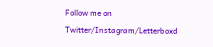Follow me on Twitter/Instagram/Letterboxd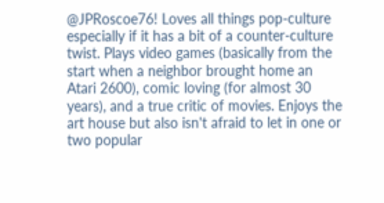@JPRoscoe76! Loves all things pop-culture especially if it has a bit of a counter-culture twist. Plays video games (basically from the start when a neighbor brought home an Atari 2600), comic loving (for almost 30 years), and a true critic of movies. Enjoys the art house but also isn't afraid to let in one or two popular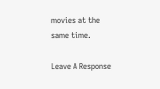movies at the same time.

Leave A Response